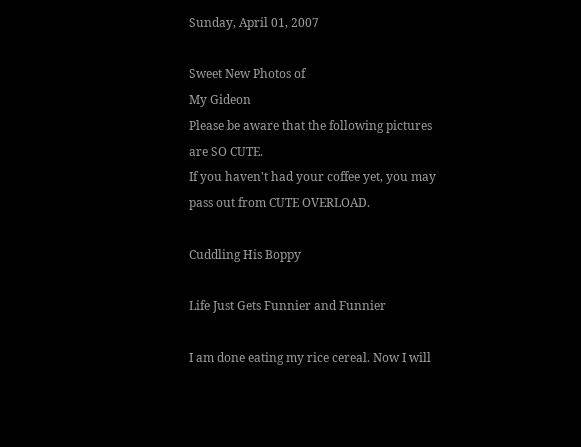Sunday, April 01, 2007

Sweet New Photos of
My Gideon
Please be aware that the following pictures are SO CUTE.
If you haven't had your coffee yet, you may pass out from CUTE OVERLOAD.

Cuddling His Boppy

Life Just Gets Funnier and Funnier

I am done eating my rice cereal. Now I will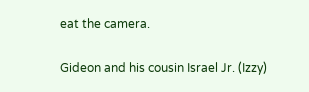eat the camera.

Gideon and his cousin Israel Jr. (Izzy)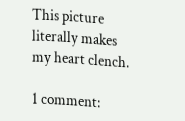This picture literally makes my heart clench.

1 comment: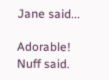Jane said...

Adorable! Nuff said.